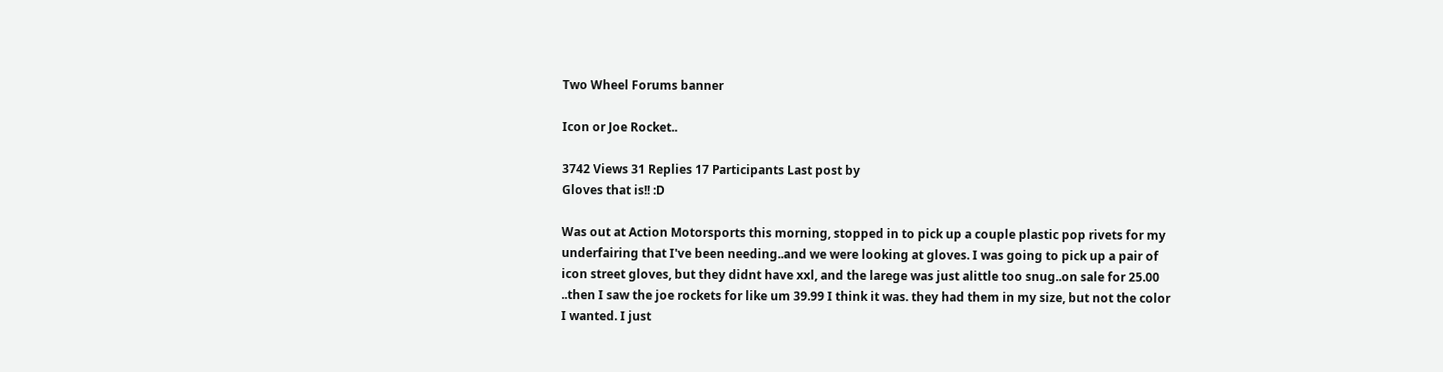Two Wheel Forums banner

Icon or Joe Rocket..

3742 Views 31 Replies 17 Participants Last post by
Gloves that is!! :D

Was out at Action Motorsports this morning, stopped in to pick up a couple plastic pop rivets for my underfairing that I've been needing..and we were looking at gloves. I was going to pick up a pair of icon street gloves, but they didnt have xxl, and the larege was just alittle too snug..on sale for 25.00 ..then I saw the joe rockets for like um 39.99 I think it was. they had them in my size, but not the color I wanted. I just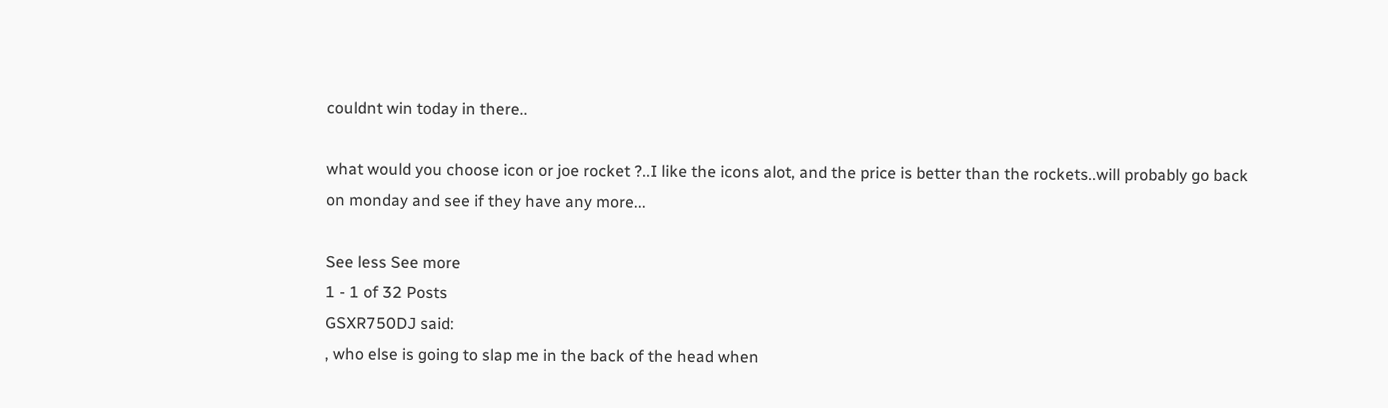couldnt win today in there..

what would you choose icon or joe rocket ?..I like the icons alot, and the price is better than the rockets..will probably go back on monday and see if they have any more...

See less See more
1 - 1 of 32 Posts
GSXR750DJ said:
, who else is going to slap me in the back of the head when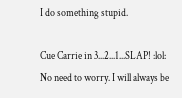I do something stupid.

Cue Carrie in 3...2...1...SLAP! :lol:
No need to worry. I will always be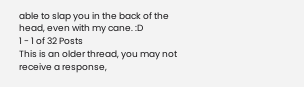able to slap you in the back of the head, even with my cane. :D
1 - 1 of 32 Posts
This is an older thread, you may not receive a response,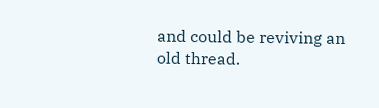and could be reviving an old thread.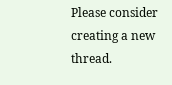Please consider creating a new thread.